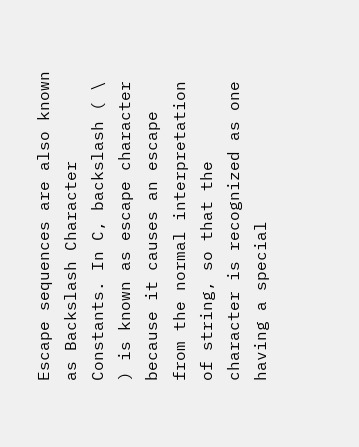Escape sequences are also known as Backslash Character Constants. In C, backslash ( \ ) is known as escape character because it causes an escape from the normal interpretation of string, so that the character is recognized as one having a special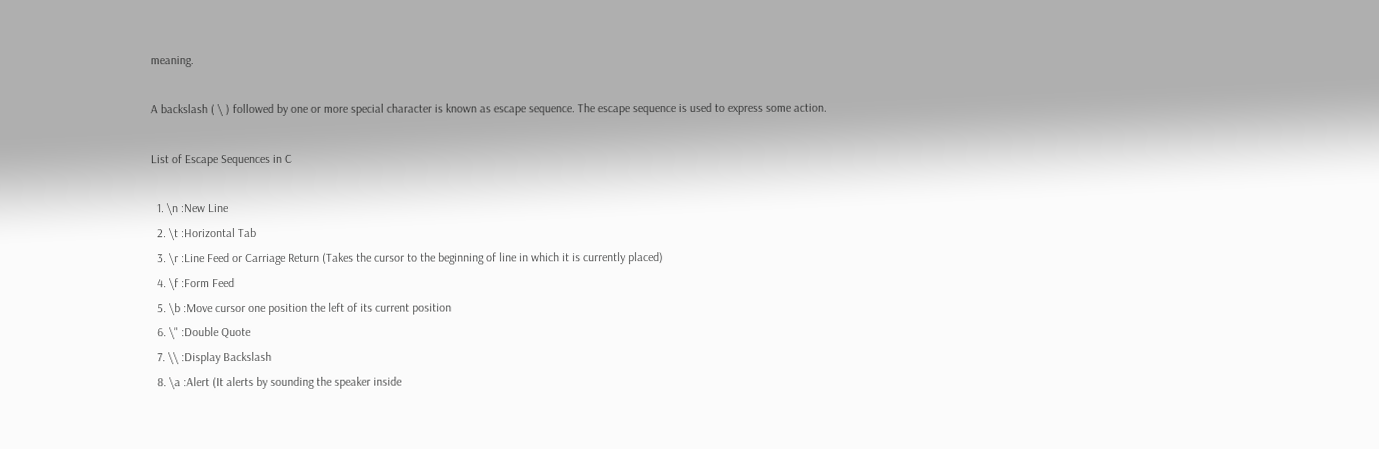meaning.

A backslash ( \ ) followed by one or more special character is known as escape sequence. The escape sequence is used to express some action.

List of Escape Sequences in C

  1. \n :New Line
  2. \t :Horizontal Tab
  3. \r :Line Feed or Carriage Return (Takes the cursor to the beginning of line in which it is currently placed)
  4. \f :Form Feed
  5. \b :Move cursor one position the left of its current position
  6. \" :Double Quote
  7. \\ :Display Backslash
  8. \a :Alert (It alerts by sounding the speaker inside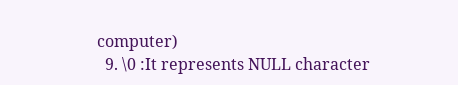computer)
  9. \0 :It represents NULL character